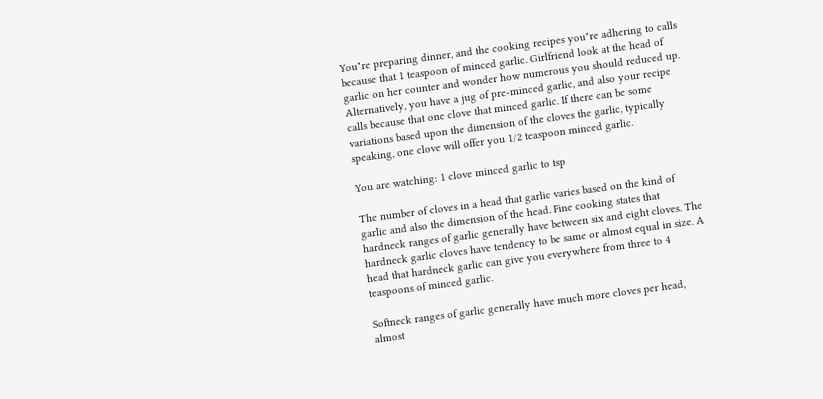You"re preparing dinner, and the cooking recipes you"re adhering to calls because that 1 teaspoon of minced garlic. Girlfriend look at the head of garlic on her counter and wonder how numerous you should reduced up. Alternatively, you have a jug of pre-minced garlic, and also your recipe calls because that one clove that minced garlic. If there can be some variations based upon the dimension of the cloves the garlic, typically speaking, one clove will offer you 1/2 teaspoon minced garlic.

You are watching: 1 clove minced garlic to tsp

The number of cloves in a head that garlic varies based on the kind of garlic and also the dimension of the head. Fine cooking states that hardneck ranges of garlic generally have between six and eight cloves. The hardneck garlic cloves have tendency to be same or almost equal in size. A head that hardneck garlic can give you everywhere from three to 4 teaspoons of minced garlic.

Softneck ranges of garlic generally have much more cloves per head, almost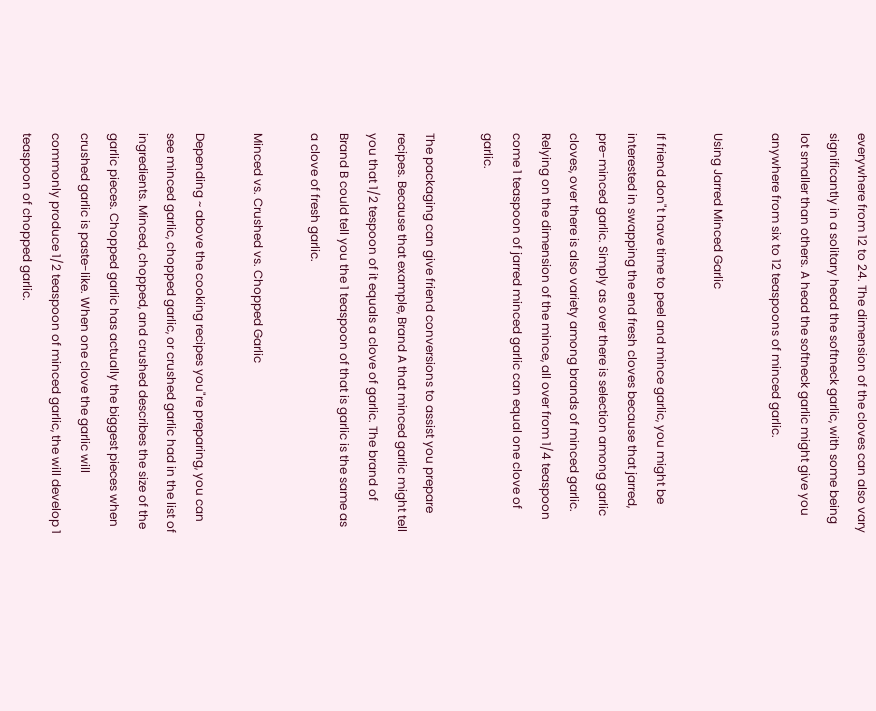everywhere from 12 to 24. The dimension of the cloves can also vary significantly in a solitary head the softneck garlic, with some being lot smaller than others. A head the softneck garlic might give you anywhere from six to 12 teaspoons of minced garlic.

Using Jarred Minced Garlic

If friend don"t have time to peel and mince garlic, you might be interested in swapping the end fresh cloves because that jarred, pre-minced garlic. Simply as over there is selection among garlic cloves, over there is also variety among brands of minced garlic. Relying on the dimension of the mince, all over from 1/4 teaspoon come 1 teaspoon of jarred minced garlic can equal one clove of garlic.

The packaging can give friend conversions to assist you prepare recipes. Because that example, Brand A that minced garlic might tell you that 1/2 tespoon of it equals a clove of garlic. The brand of Brand B could tell you the 1 teaspoon of that is garlic is the same as a clove of fresh garlic.

Minced vs. Crushed vs. Chopped Garlic

Depending ~ above the cooking recipes you"re preparing, you can see minced garlic, chopped garlic, or crushed garlic had in the list of ingredients. Minced, chopped, and crushed describes the size of the garlic pieces. Chopped garlic has actually the biggest pieces when crushed garlic is paste-like. When one clove the garlic will commonly produce 1/2 teaspoon of minced garlic, the will develop 1 teaspoon of chopped garlic.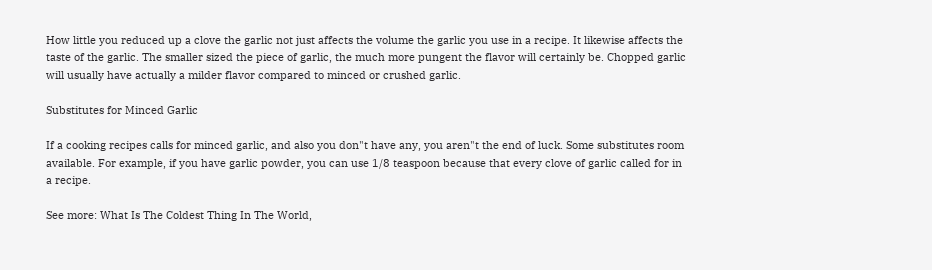How little you reduced up a clove the garlic not just affects the volume the garlic you use in a recipe. It likewise affects the taste of the garlic. The smaller sized the piece of garlic, the much more pungent the flavor will certainly be. Chopped garlic will usually have actually a milder flavor compared to minced or crushed garlic.

Substitutes for Minced Garlic

If a cooking recipes calls for minced garlic, and also you don"t have any, you aren"t the end of luck. Some substitutes room available. For example, if you have garlic powder, you can use 1/8 teaspoon because that every clove of garlic called for in a recipe.

See more: What Is The Coldest Thing In The World,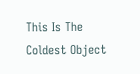This Is The Coldest Object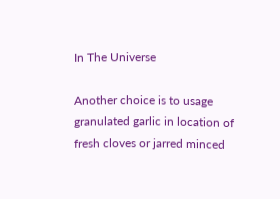In The Universe

Another choice is to usage granulated garlic in location of fresh cloves or jarred minced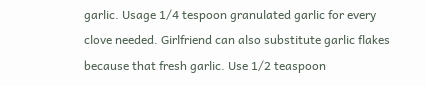garlic. Usage 1/4 tespoon granulated garlic for every clove needed. Girlfriend can also substitute garlic flakes because that fresh garlic. Use 1/2 teaspoon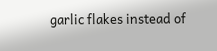garlic flakes instead of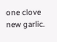one clove new garlic.